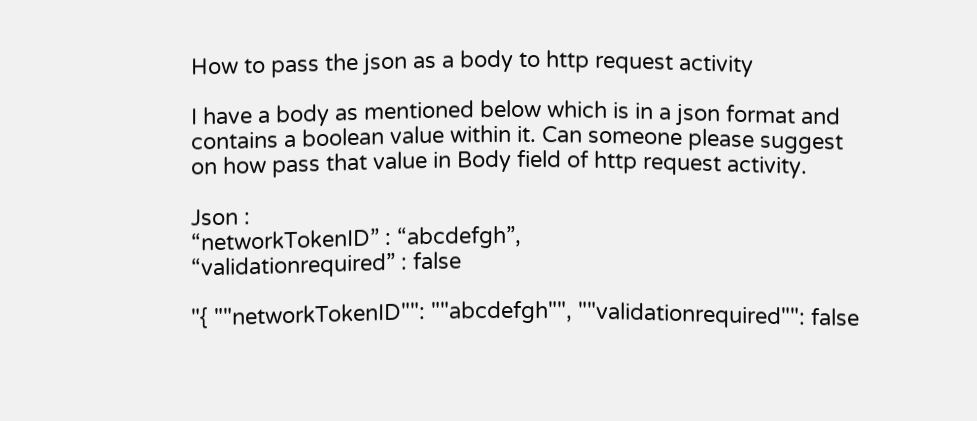How to pass the json as a body to http request activity

I have a body as mentioned below which is in a json format and contains a boolean value within it. Can someone please suggest on how pass that value in Body field of http request activity.

Json :
“networkTokenID” : “abcdefgh”,
“validationrequired” : false

"{ ""networkTokenID"": ""abcdefgh"", ""validationrequired"": false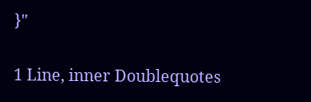}"

1 Line, inner Doublequotes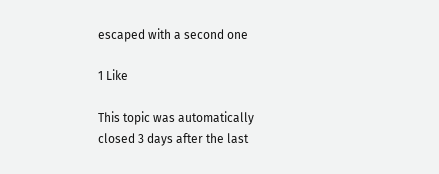escaped with a second one

1 Like

This topic was automatically closed 3 days after the last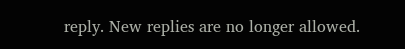reply. New replies are no longer allowed.